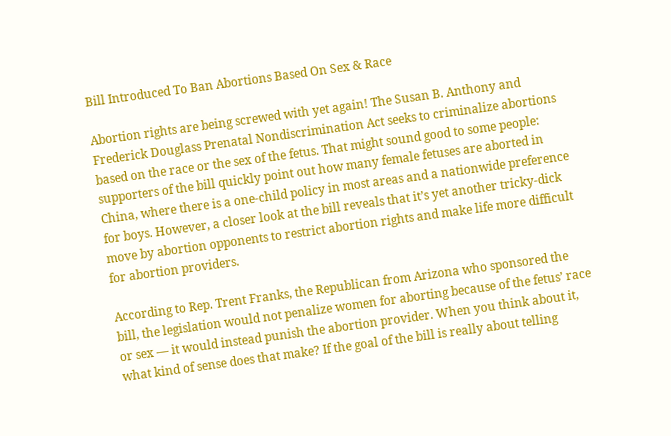Bill Introduced To Ban Abortions Based On Sex & Race

Abortion rights are being screwed with yet again! The Susan B. Anthony and Frederick Douglass Prenatal Nondiscrimination Act seeks to criminalize abortions based on the race or the sex of the fetus. That might sound good to some people: supporters of the bill quickly point out how many female fetuses are aborted in China, where there is a one-child policy in most areas and a nationwide preference for boys. However, a closer look at the bill reveals that it’s yet another tricky-dick move by abortion opponents to restrict abortion rights and make life more difficult for abortion providers.

According to Rep. Trent Franks, the Republican from Arizona who sponsored the bill, the legislation would not penalize women for aborting because of the fetus’ race or sex — it would instead punish the abortion provider. When you think about it, what kind of sense does that make? If the goal of the bill is really about telling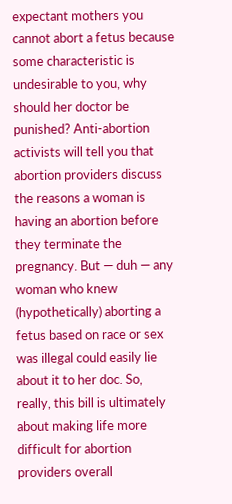expectant mothers you cannot abort a fetus because some characteristic is undesirable to you, why should her doctor be punished? Anti-abortion activists will tell you that abortion providers discuss the reasons a woman is having an abortion before they terminate the pregnancy. But — duh — any woman who knew (hypothetically) aborting a fetus based on race or sex was illegal could easily lie about it to her doc. So, really, this bill is ultimately about making life more difficult for abortion providers overall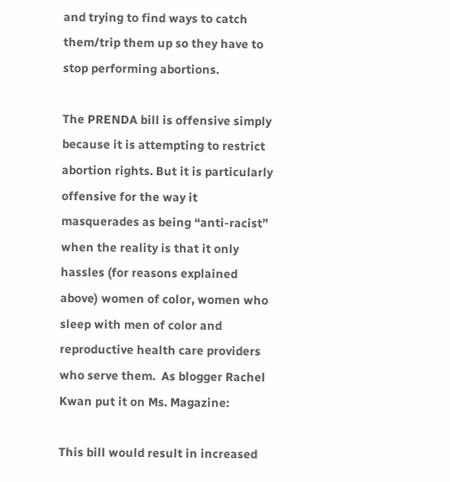and trying to find ways to catch them/trip them up so they have to stop performing abortions.

The PRENDA bill is offensive simply because it is attempting to restrict abortion rights. But it is particularly offensive for the way it masquerades as being “anti-racist” when the reality is that it only hassles (for reasons explained above) women of color, women who sleep with men of color and reproductive health care providers who serve them.  As blogger Rachel Kwan put it on Ms. Magazine:

This bill would result in increased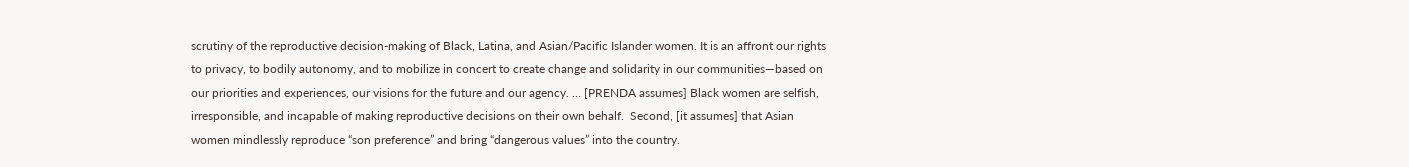scrutiny of the reproductive decision-making of Black, Latina, and Asian/Pacific Islander women. It is an affront our rights to privacy, to bodily autonomy, and to mobilize in concert to create change and solidarity in our communities—based on our priorities and experiences, our visions for the future and our agency. … [PRENDA assumes] Black women are selfish, irresponsible, and incapable of making reproductive decisions on their own behalf.  Second, [it assumes] that Asian women mindlessly reproduce “son preference” and bring “dangerous values” into the country.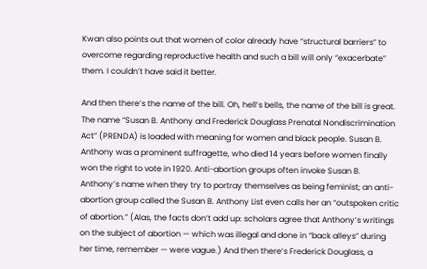Kwan also points out that women of color already have “structural barriers” to overcome regarding reproductive health and such a bill will only “exacerbate” them. I couldn’t have said it better.

And then there’s the name of the bill. Oh, hell’s bells, the name of the bill is great. The name “Susan B. Anthony and Frederick Douglass Prenatal Nondiscrimination Act” (PRENDA) is loaded with meaning for women and black people. Susan B. Anthony was a prominent suffragette, who died 14 years before women finally won the right to vote in 1920. Anti-abortion groups often invoke Susan B. Anthony’s name when they try to portray themselves as being feminist; an anti-abortion group called the Susan B. Anthony List even calls her an “outspoken critic of abortion.” (Alas, the facts don’t add up: scholars agree that Anthony’s writings on the subject of abortion — which was illegal and done in “back alleys” during her time, remember — were vague.) And then there’s Frederick Douglass, a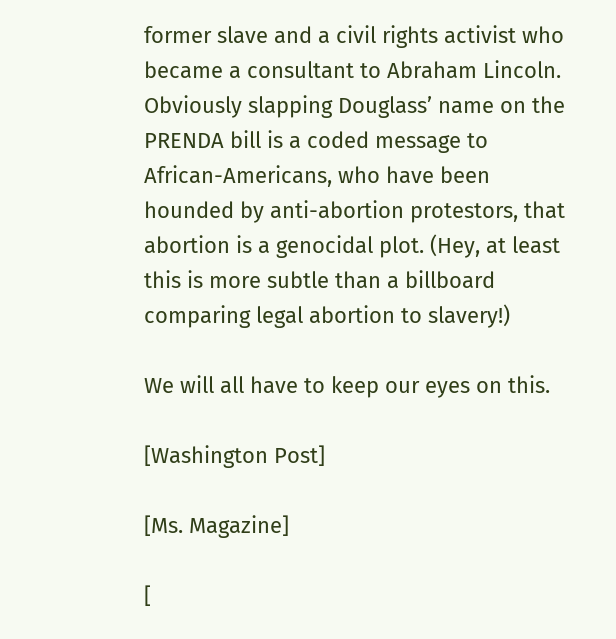former slave and a civil rights activist who became a consultant to Abraham Lincoln. Obviously slapping Douglass’ name on the PRENDA bill is a coded message to African-Americans, who have been hounded by anti-abortion protestors, that abortion is a genocidal plot. (Hey, at least this is more subtle than a billboard comparing legal abortion to slavery!)

We will all have to keep our eyes on this.

[Washington Post]

[Ms. Magazine]

[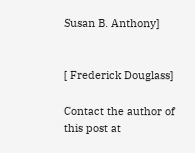Susan B. Anthony]


[ Frederick Douglass]

Contact the author of this post at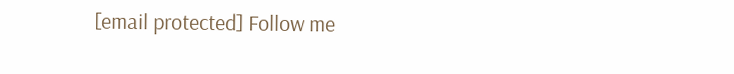[email protected] Follow me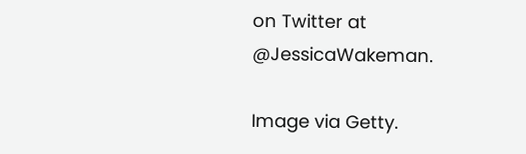on Twitter at @JessicaWakeman.

Image via Getty.